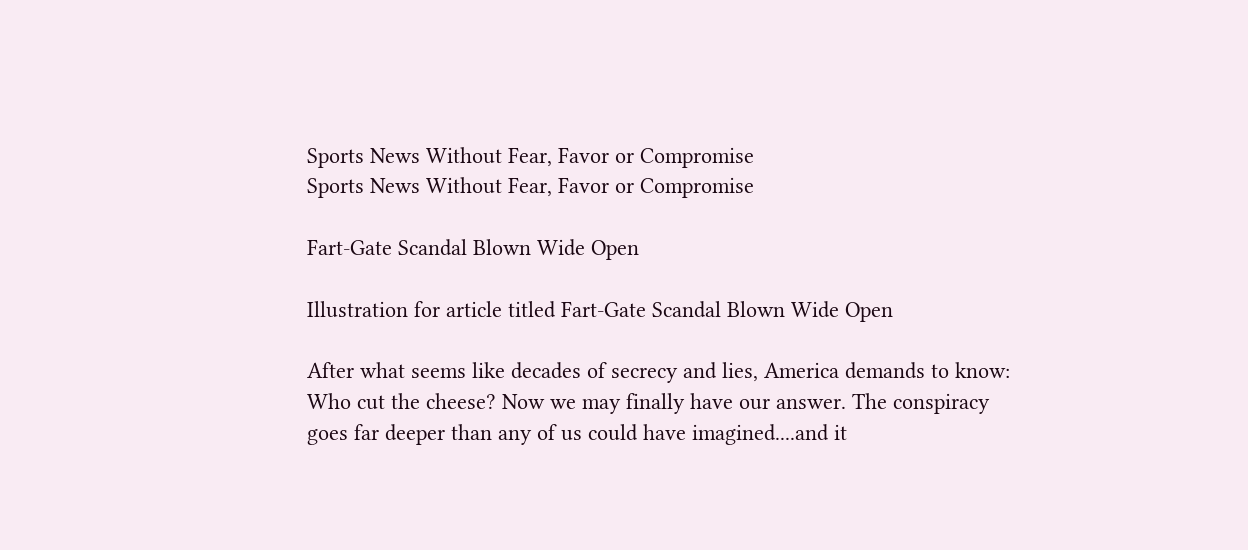Sports News Without Fear, Favor or Compromise
Sports News Without Fear, Favor or Compromise

Fart-Gate Scandal Blown Wide Open

Illustration for article titled Fart-Gate Scandal Blown Wide Open

After what seems like decades of secrecy and lies, America demands to know: Who cut the cheese? Now we may finally have our answer. The conspiracy goes far deeper than any of us could have imagined....and it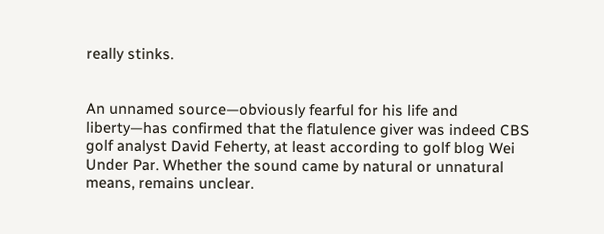really stinks.


An unnamed source—obviously fearful for his life and liberty—has confirmed that the flatulence giver was indeed CBS golf analyst David Feherty, at least according to golf blog Wei Under Par. Whether the sound came by natural or unnatural means, remains unclear.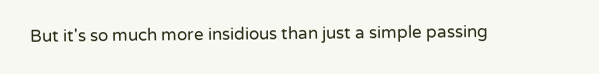But it's so much more insidious than just a simple passing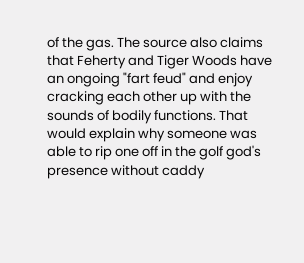of the gas. The source also claims that Feherty and Tiger Woods have an ongoing "fart feud" and enjoy cracking each other up with the sounds of bodily functions. That would explain why someone was able to rip one off in the golf god's presence without caddy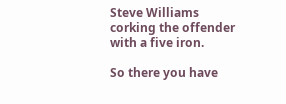Steve Williams corking the offender with a five iron.

So there you have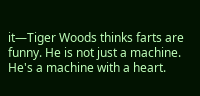it—Tiger Woods thinks farts are funny. He is not just a machine. He's a machine with a heart.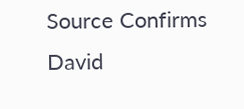Source Confirms David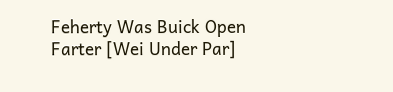Feherty Was Buick Open Farter [Wei Under Par]